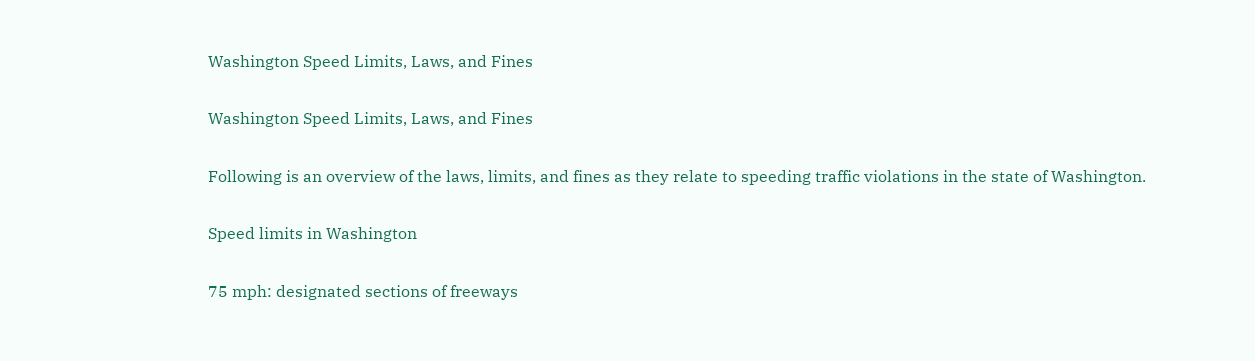Washington Speed Limits, Laws, and Fines

Washington Speed Limits, Laws, and Fines

Following is an overview of the laws, limits, and fines as they relate to speeding traffic violations in the state of Washington.

Speed limits in Washington

75 mph: designated sections of freeways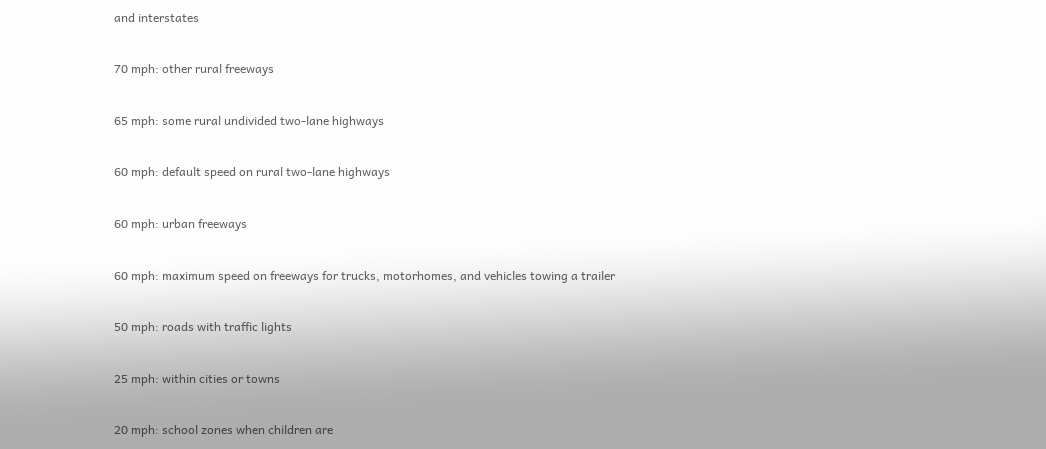and interstates

70 mph: other rural freeways

65 mph: some rural undivided two-lane highways

60 mph: default speed on rural two-lane highways

60 mph: urban freeways

60 mph: maximum speed on freeways for trucks, motorhomes, and vehicles towing a trailer

50 mph: roads with traffic lights

25 mph: within cities or towns

20 mph: school zones when children are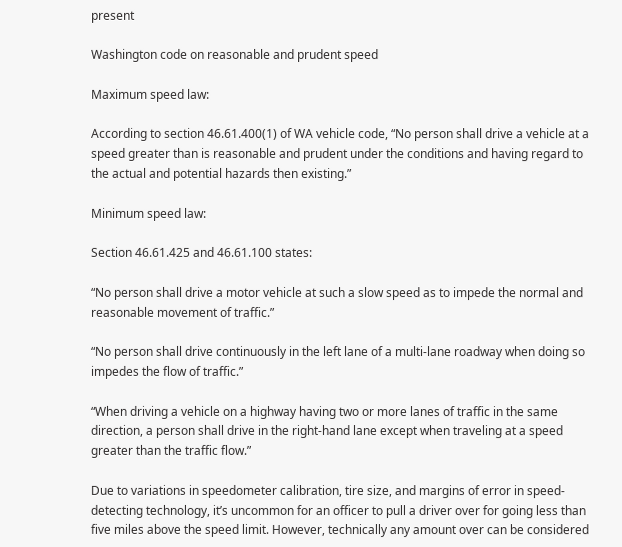present

Washington code on reasonable and prudent speed

Maximum speed law:

According to section 46.61.400(1) of WA vehicle code, “No person shall drive a vehicle at a speed greater than is reasonable and prudent under the conditions and having regard to the actual and potential hazards then existing.”

Minimum speed law:

Section 46.61.425 and 46.61.100 states:

“No person shall drive a motor vehicle at such a slow speed as to impede the normal and reasonable movement of traffic.”

“No person shall drive continuously in the left lane of a multi-lane roadway when doing so impedes the flow of traffic.”

“When driving a vehicle on a highway having two or more lanes of traffic in the same direction, a person shall drive in the right-hand lane except when traveling at a speed greater than the traffic flow.”

Due to variations in speedometer calibration, tire size, and margins of error in speed-detecting technology, it’s uncommon for an officer to pull a driver over for going less than five miles above the speed limit. However, technically any amount over can be considered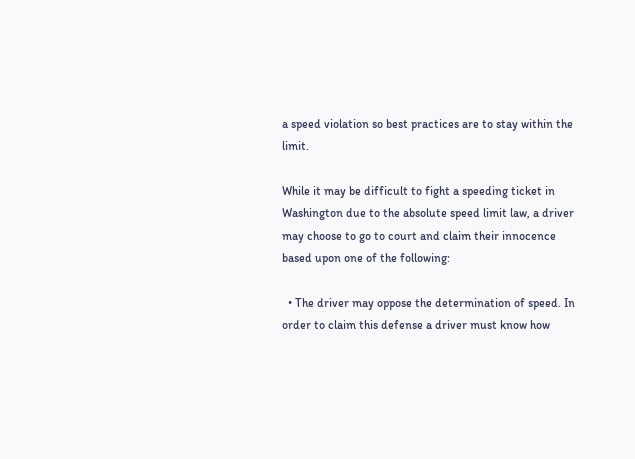a speed violation so best practices are to stay within the limit.

While it may be difficult to fight a speeding ticket in Washington due to the absolute speed limit law, a driver may choose to go to court and claim their innocence based upon one of the following:

  • The driver may oppose the determination of speed. In order to claim this defense a driver must know how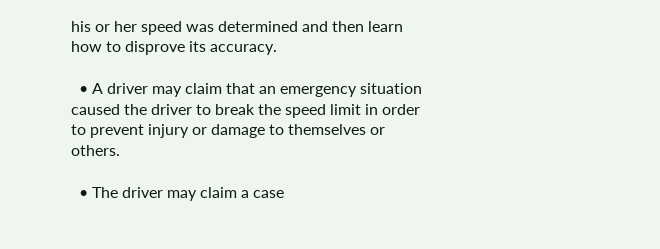his or her speed was determined and then learn how to disprove its accuracy.

  • A driver may claim that an emergency situation caused the driver to break the speed limit in order to prevent injury or damage to themselves or others.

  • The driver may claim a case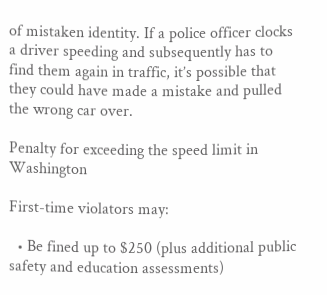of mistaken identity. If a police officer clocks a driver speeding and subsequently has to find them again in traffic, it’s possible that they could have made a mistake and pulled the wrong car over.

Penalty for exceeding the speed limit in Washington

First-time violators may:

  • Be fined up to $250 (plus additional public safety and education assessments)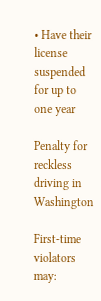• Have their license suspended for up to one year

Penalty for reckless driving in Washington

First-time violators may: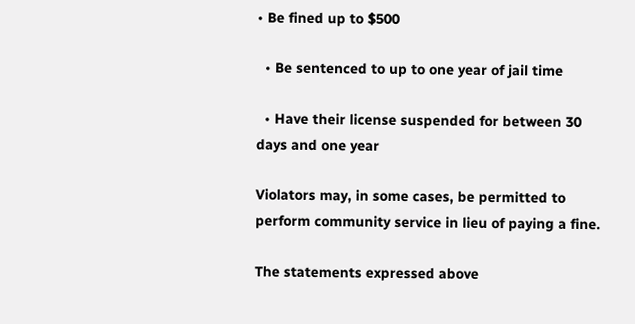• Be fined up to $500

  • Be sentenced to up to one year of jail time

  • Have their license suspended for between 30 days and one year

Violators may, in some cases, be permitted to perform community service in lieu of paying a fine.

The statements expressed above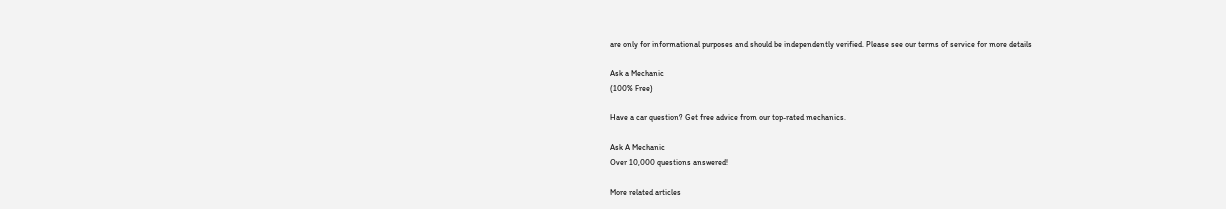are only for informational purposes and should be independently verified. Please see our terms of service for more details

Ask a Mechanic
(100% Free)

Have a car question? Get free advice from our top-rated mechanics.

Ask A Mechanic
Over 10,000 questions answered!

More related articles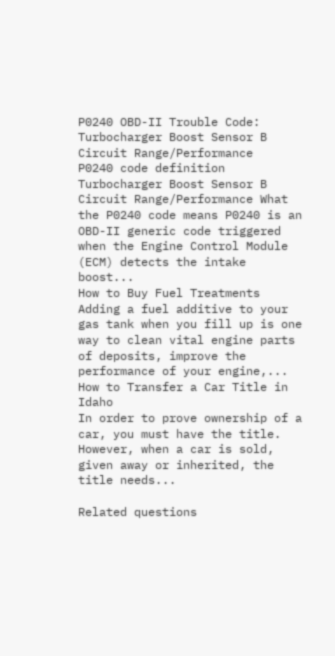P0240 OBD-II Trouble Code: Turbocharger Boost Sensor B Circuit Range/Performance
P0240 code definition Turbocharger Boost Sensor B Circuit Range/Performance What the P0240 code means P0240 is an OBD-II generic code triggered when the Engine Control Module (ECM) detects the intake boost...
How to Buy Fuel Treatments
Adding a fuel additive to your gas tank when you fill up is one way to clean vital engine parts of deposits, improve the performance of your engine,...
How to Transfer a Car Title in Idaho
In order to prove ownership of a car, you must have the title. However, when a car is sold, given away or inherited, the title needs...

Related questions